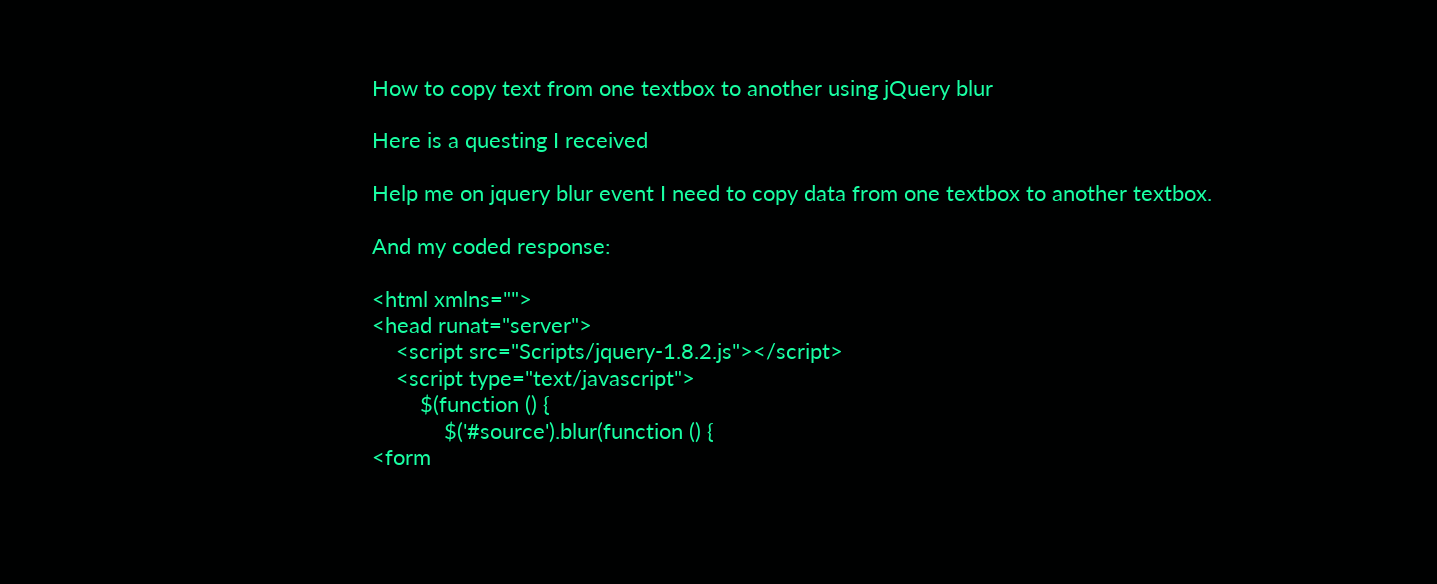How to copy text from one textbox to another using jQuery blur

Here is a questing I received

Help me on jquery blur event I need to copy data from one textbox to another textbox.

And my coded response:

<html xmlns="">
<head runat="server">
    <script src="Scripts/jquery-1.8.2.js"></script>
    <script type="text/javascript">
        $(function () {
            $('#source').blur(function () {
<form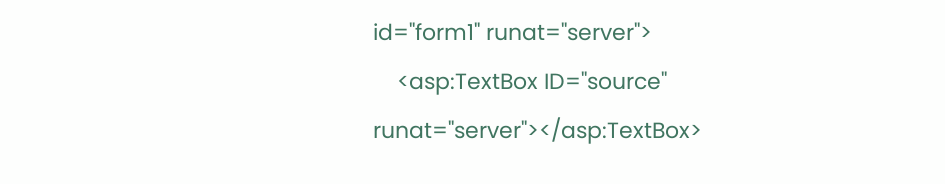id="form1" runat="server">
    <asp:TextBox ID="source" runat="server"></asp:TextBox>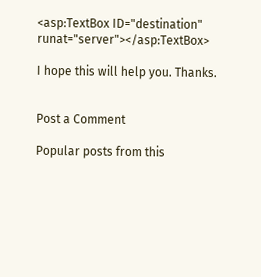<asp:TextBox ID="destination" runat="server"></asp:TextBox>

I hope this will help you. Thanks.


Post a Comment

Popular posts from this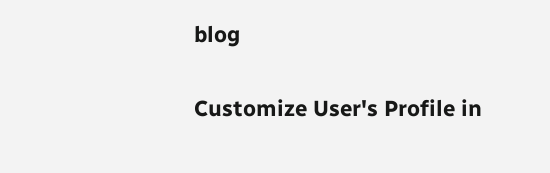blog

Customize User's Profile in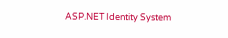ASP.NET Identity System